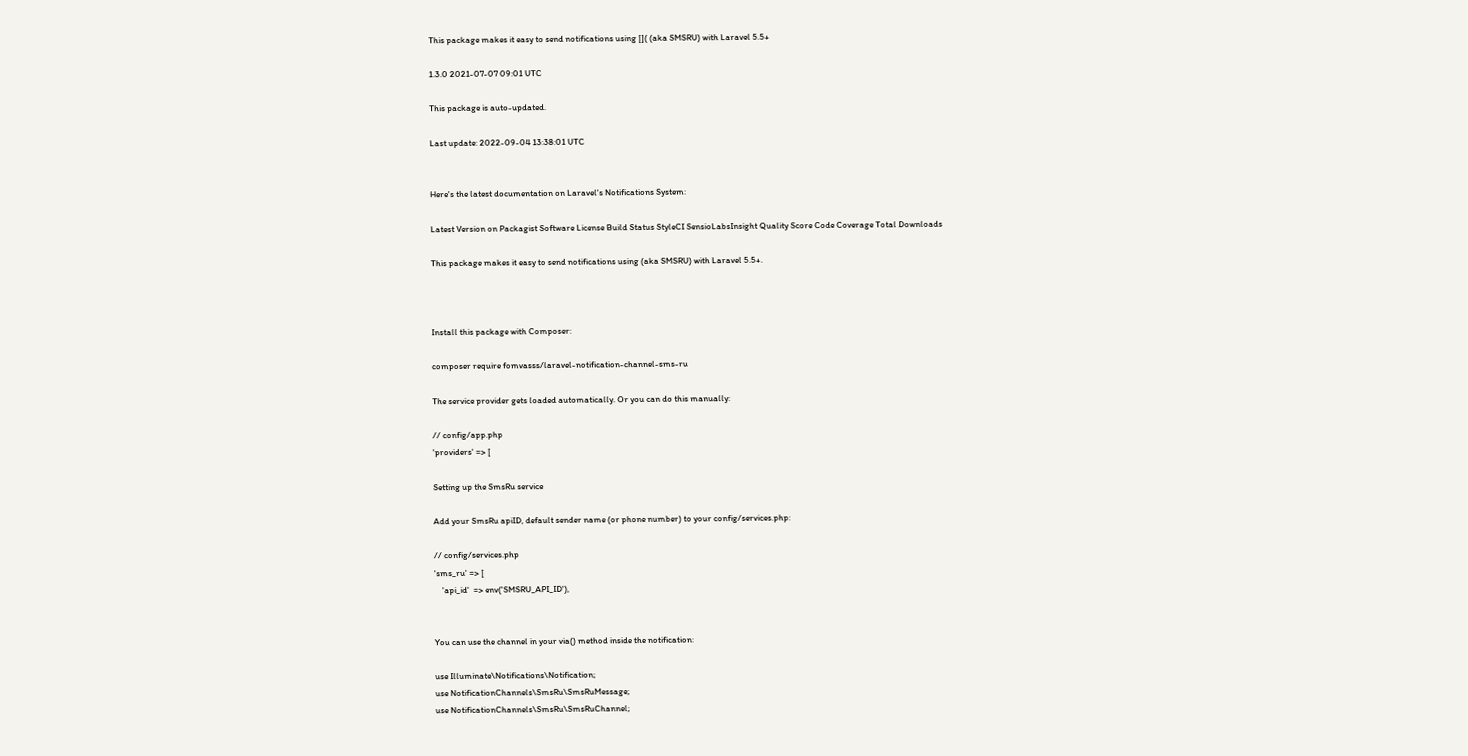This package makes it easy to send notifications using []( (aka SMSRU) with Laravel 5.5+

1.3.0 2021-07-07 09:01 UTC

This package is auto-updated.

Last update: 2022-09-04 13:38:01 UTC


Here's the latest documentation on Laravel's Notifications System:

Latest Version on Packagist Software License Build Status StyleCI SensioLabsInsight Quality Score Code Coverage Total Downloads

This package makes it easy to send notifications using (aka SMSRU) with Laravel 5.5+.



Install this package with Composer:

composer require fomvasss/laravel-notification-channel-sms-ru

The service provider gets loaded automatically. Or you can do this manually:

// config/app.php
'providers' => [

Setting up the SmsRu service

Add your SmsRu apiID, default sender name (or phone number) to your config/services.php:

// config/services.php
'sms_ru' => [
    'api_id'  => env('SMSRU_API_ID'),


You can use the channel in your via() method inside the notification:

use Illuminate\Notifications\Notification;
use NotificationChannels\SmsRu\SmsRuMessage;
use NotificationChannels\SmsRu\SmsRuChannel;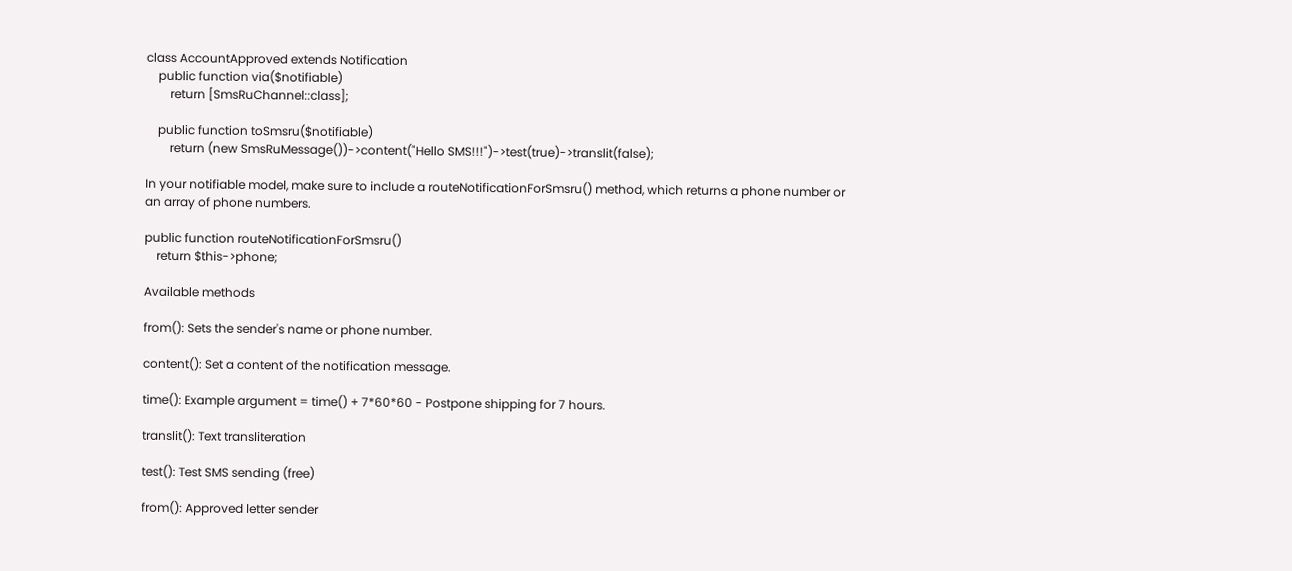class AccountApproved extends Notification
    public function via($notifiable)
        return [SmsRuChannel::class];

    public function toSmsru($notifiable)
        return (new SmsRuMessage())->content("Hello SMS!!!")->test(true)->translit(false);

In your notifiable model, make sure to include a routeNotificationForSmsru() method, which returns a phone number or an array of phone numbers.

public function routeNotificationForSmsru()
    return $this->phone;

Available methods

from(): Sets the sender's name or phone number.

content(): Set a content of the notification message.

time(): Example argument = time() + 7*60*60 - Postpone shipping for 7 hours.

translit(): Text transliteration

test(): Test SMS sending (free)

from(): Approved letter sender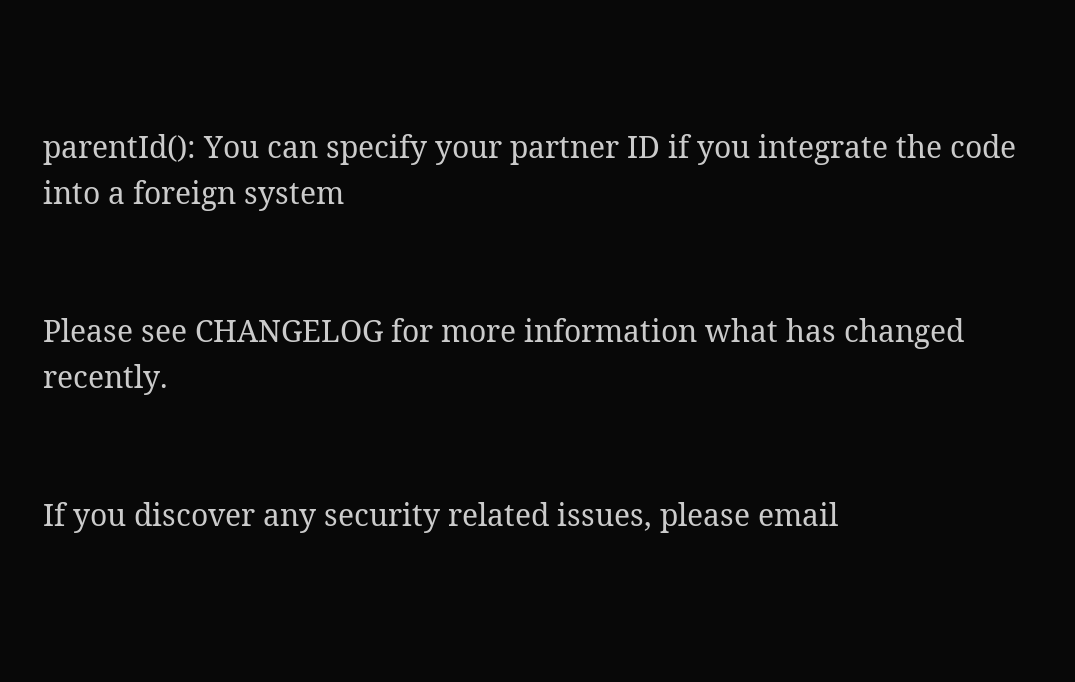parentId(): You can specify your partner ID if you integrate the code into a foreign system


Please see CHANGELOG for more information what has changed recently.


If you discover any security related issues, please email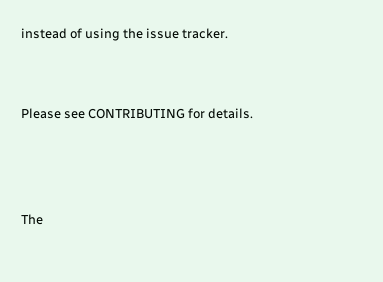instead of using the issue tracker.


Please see CONTRIBUTING for details.



The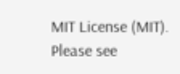MIT License (MIT). Please see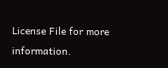License File for more information.